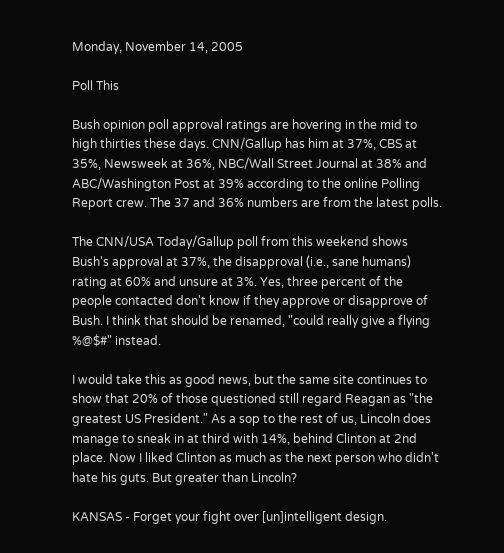Monday, November 14, 2005

Poll This

Bush opinion poll approval ratings are hovering in the mid to high thirties these days. CNN/Gallup has him at 37%, CBS at 35%, Newsweek at 36%, NBC/Wall Street Journal at 38% and ABC/Washington Post at 39% according to the online Polling Report crew. The 37 and 36% numbers are from the latest polls.

The CNN/USA Today/Gallup poll from this weekend shows Bush's approval at 37%, the disapproval (i.e., sane humans) rating at 60% and unsure at 3%. Yes, three percent of the people contacted don't know if they approve or disapprove of Bush. I think that should be renamed, "could really give a flying %@$#" instead.

I would take this as good news, but the same site continues to show that 20% of those questioned still regard Reagan as "the greatest US President." As a sop to the rest of us, Lincoln does manage to sneak in at third with 14%, behind Clinton at 2nd place. Now I liked Clinton as much as the next person who didn't hate his guts. But greater than Lincoln?

KANSAS - Forget your fight over [un]intelligent design.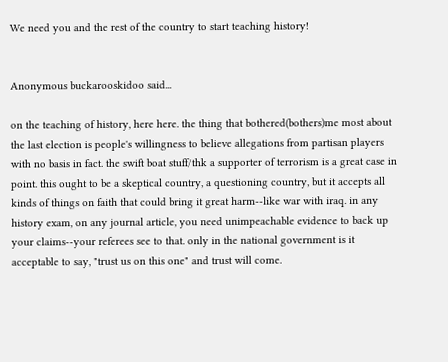We need you and the rest of the country to start teaching history!


Anonymous buckarooskidoo said...

on the teaching of history, here here. the thing that bothered(bothers)me most about the last election is people's willingness to believe allegations from partisan players with no basis in fact. the swift boat stuff/thk a supporter of terrorism is a great case in point. this ought to be a skeptical country, a questioning country, but it accepts all kinds of things on faith that could bring it great harm--like war with iraq. in any history exam, on any journal article, you need unimpeachable evidence to back up your claims--your referees see to that. only in the national government is it acceptable to say, "trust us on this one" and trust will come.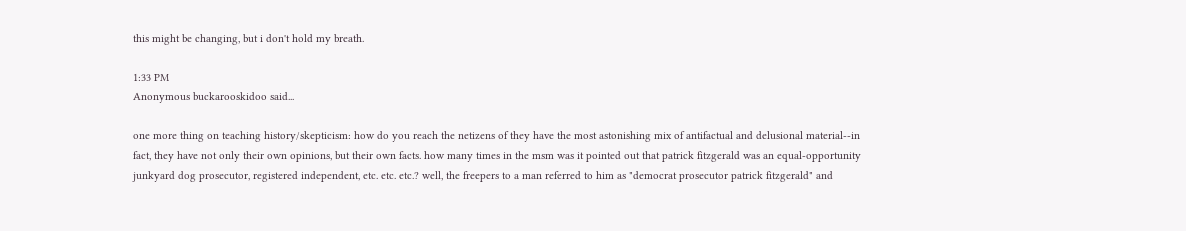this might be changing, but i don't hold my breath.

1:33 PM
Anonymous buckarooskidoo said...

one more thing on teaching history/skepticism: how do you reach the netizens of they have the most astonishing mix of antifactual and delusional material--in fact, they have not only their own opinions, but their own facts. how many times in the msm was it pointed out that patrick fitzgerald was an equal-opportunity junkyard dog prosecutor, registered independent, etc. etc. etc.? well, the freepers to a man referred to him as "democrat prosecutor patrick fitzgerald" and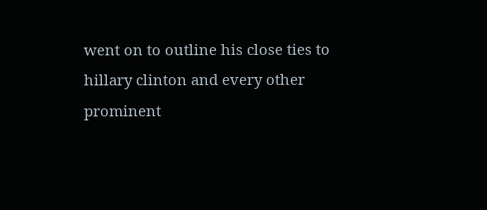went on to outline his close ties to hillary clinton and every other prominent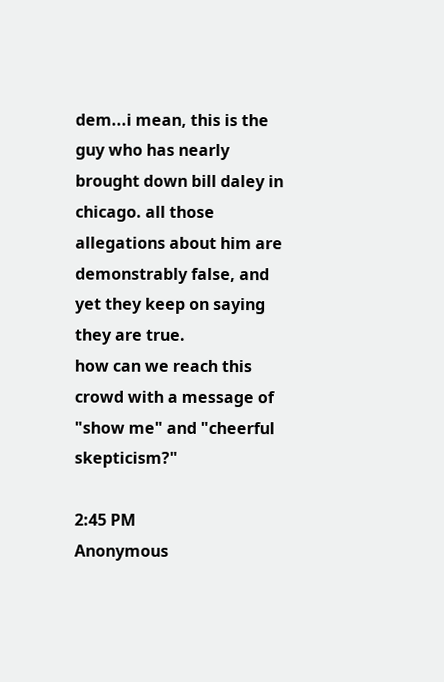dem...i mean, this is the guy who has nearly brought down bill daley in chicago. all those allegations about him are demonstrably false, and yet they keep on saying they are true.
how can we reach this crowd with a message of "show me" and "cheerful skepticism?"

2:45 PM
Anonymous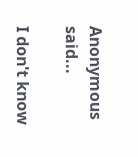Anonymous said...

I don't know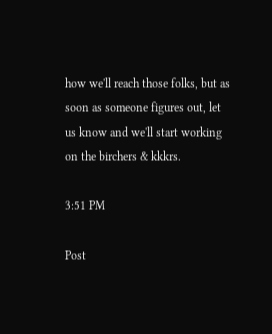how we'll reach those folks, but as soon as someone figures out, let us know and we'll start working on the birchers & kkkrs.

3:51 PM

Post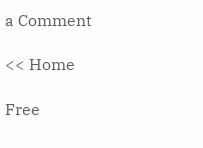a Comment

<< Home

Free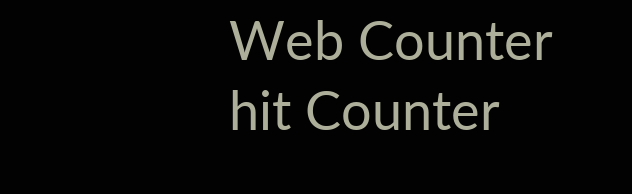Web Counter
hit Counter